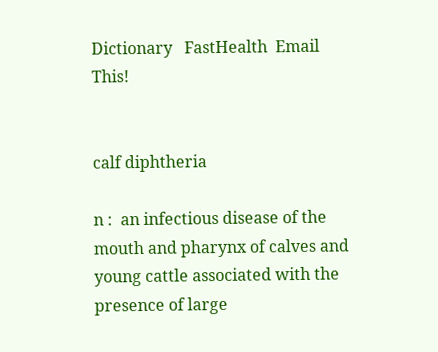Dictionary   FastHealth  Email This!


calf diphtheria

n :  an infectious disease of the mouth and pharynx of calves and young cattle associated with the presence of large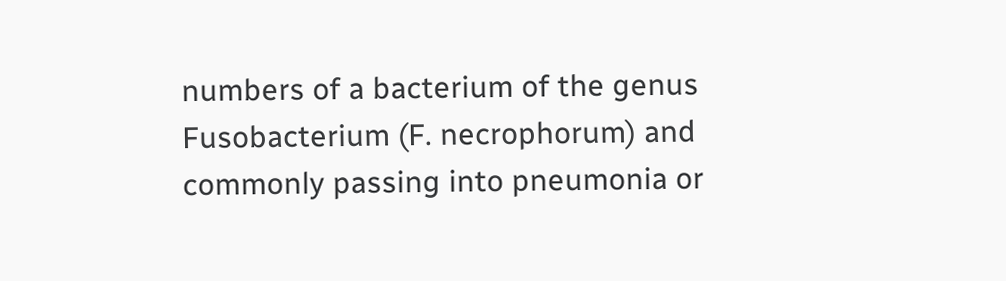numbers of a bacterium of the genus Fusobacterium (F. necrophorum) and commonly passing into pneumonia or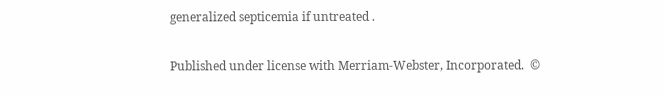generalized septicemia if untreated .

Published under license with Merriam-Webster, Incorporated.  ©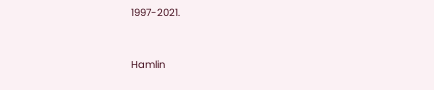1997-2021.



Hamlin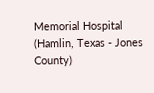Memorial Hospital (Hamlin, Texas - Jones County)